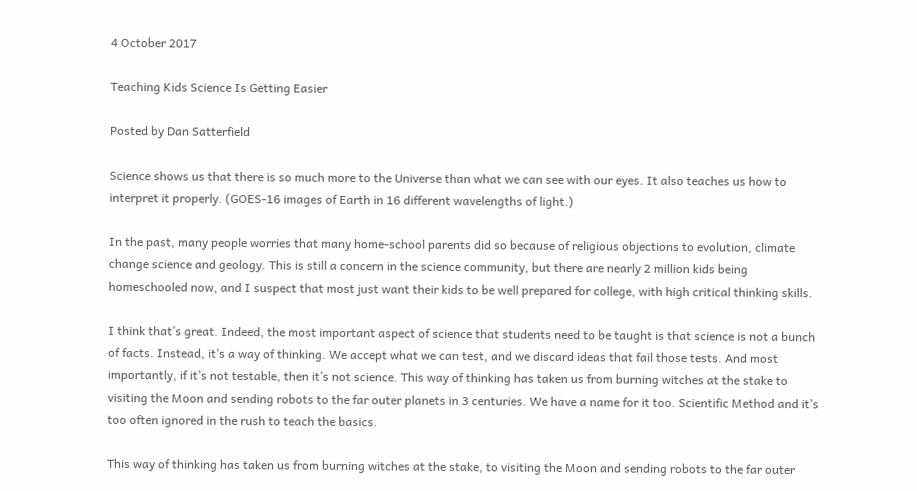4 October 2017

Teaching Kids Science Is Getting Easier

Posted by Dan Satterfield

Science shows us that there is so much more to the Universe than what we can see with our eyes. It also teaches us how to interpret it properly. (GOES-16 images of Earth in 16 different wavelengths of light.)

In the past, many people worries that many home-school parents did so because of religious objections to evolution, climate change science and geology. This is still a concern in the science community, but there are nearly 2 million kids being homeschooled now, and I suspect that most just want their kids to be well prepared for college, with high critical thinking skills.

I think that’s great. Indeed, the most important aspect of science that students need to be taught is that science is not a bunch of facts. Instead, it’s a way of thinking. We accept what we can test, and we discard ideas that fail those tests. And most importantly, if it’s not testable, then it’s not science. This way of thinking has taken us from burning witches at the stake to visiting the Moon and sending robots to the far outer planets in 3 centuries. We have a name for it too. Scientific Method and it’s too often ignored in the rush to teach the basics.

This way of thinking has taken us from burning witches at the stake, to visiting the Moon and sending robots to the far outer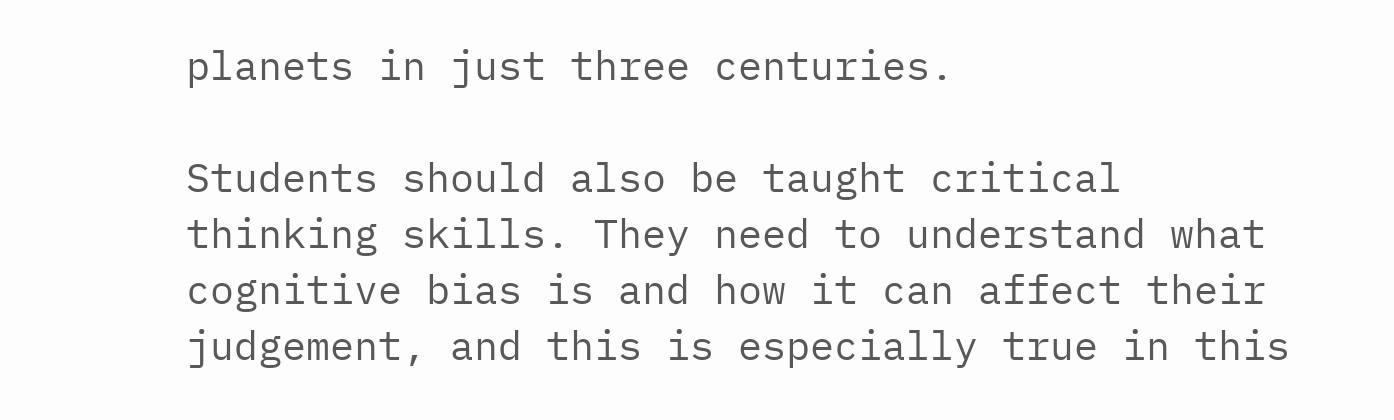planets in just three centuries.

Students should also be taught critical thinking skills. They need to understand what cognitive bias is and how it can affect their judgement, and this is especially true in this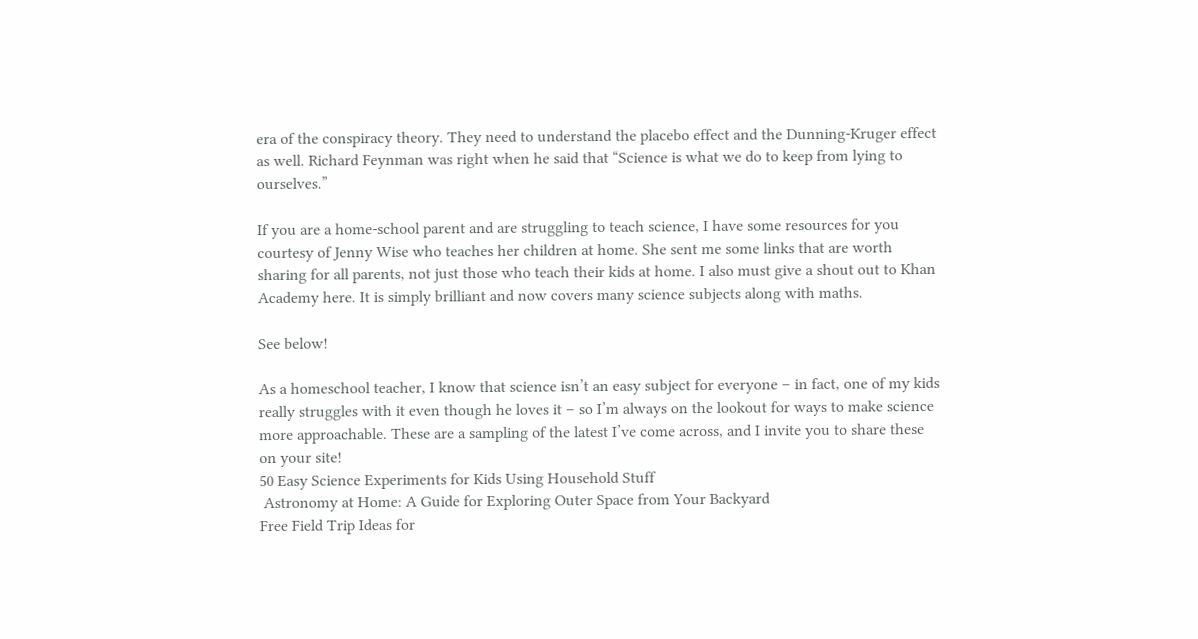era of the conspiracy theory. They need to understand the placebo effect and the Dunning-Kruger effect as well. Richard Feynman was right when he said that “Science is what we do to keep from lying to ourselves.”

If you are a home-school parent and are struggling to teach science, I have some resources for you courtesy of Jenny Wise who teaches her children at home. She sent me some links that are worth sharing for all parents, not just those who teach their kids at home. I also must give a shout out to Khan Academy here. It is simply brilliant and now covers many science subjects along with maths.

See below!

As a homeschool teacher, I know that science isn’t an easy subject for everyone – in fact, one of my kids really struggles with it even though he loves it – so I’m always on the lookout for ways to make science more approachable. These are a sampling of the latest I’ve come across, and I invite you to share these on your site!
50 Easy Science Experiments for Kids Using Household Stuff
 Astronomy at Home: A Guide for Exploring Outer Space from Your Backyard
Free Field Trip Ideas for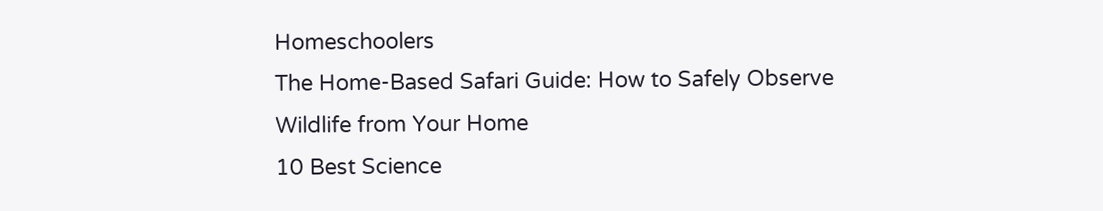Homeschoolers
The Home-Based Safari Guide: How to Safely Observe Wildlife from Your Home
10 Best Science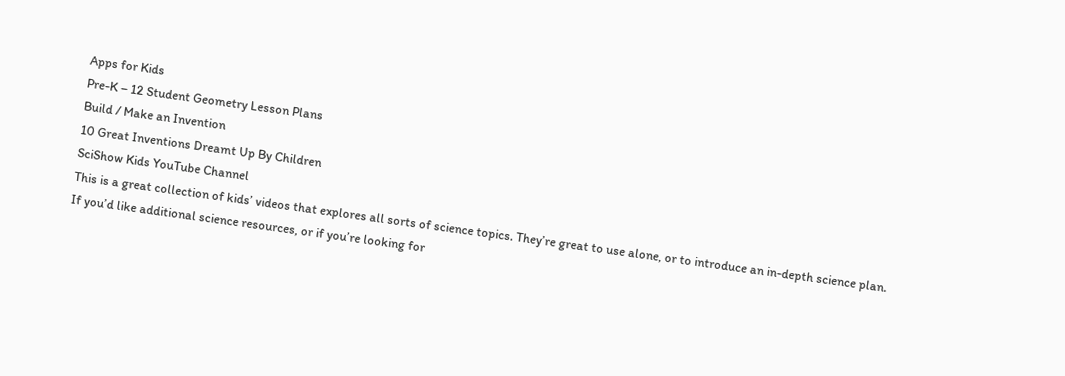Apps for Kids
Pre-K – 12 Student Geometry Lesson Plans
Build / Make an Invention
10 Great Inventions Dreamt Up By Children
SciShow Kids YouTube Channel
This is a great collection of kids’ videos that explores all sorts of science topics. They’re great to use alone, or to introduce an in-depth science plan.
If you’d like additional science resources, or if you’re looking for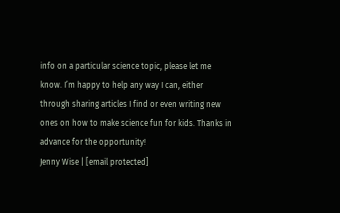info on a particular science topic, please let me know. I’m happy to help any way I can, either through sharing articles I find or even writing new ones on how to make science fun for kids. Thanks in advance for the opportunity!
Jenny Wise | [email protected]